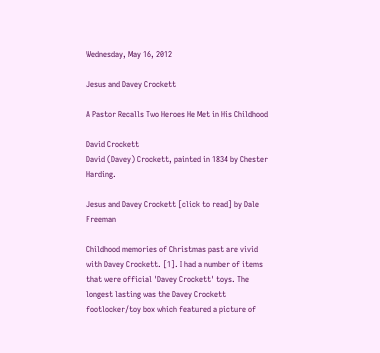Wednesday, May 16, 2012

Jesus and Davey Crockett

A Pastor Recalls Two Heroes He Met in His Childhood

David Crockett
David (Davey) Crockett, painted in 1834 by Chester Harding.

Jesus and Davey Crockett [click to read] by Dale Freeman

Childhood memories of Christmas past are vivid with Davey Crockett. [1]. I had a number of items that were official 'Davey Crockett' toys. The longest lasting was the Davey Crockett footlocker/toy box which featured a picture of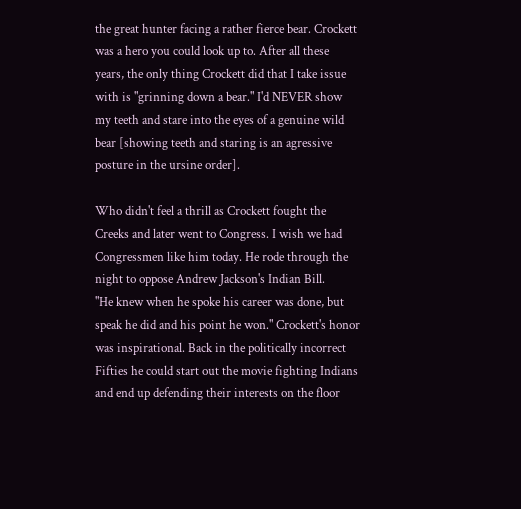the great hunter facing a rather fierce bear. Crockett was a hero you could look up to. After all these years, the only thing Crockett did that I take issue with is "grinning down a bear." I'd NEVER show my teeth and stare into the eyes of a genuine wild bear [showing teeth and staring is an agressive posture in the ursine order].

Who didn't feel a thrill as Crockett fought the Creeks and later went to Congress. I wish we had Congressmen like him today. He rode through the night to oppose Andrew Jackson's Indian Bill.
"He knew when he spoke his career was done, but speak he did and his point he won." Crockett's honor was inspirational. Back in the politically incorrect Fifties he could start out the movie fighting Indians and end up defending their interests on the floor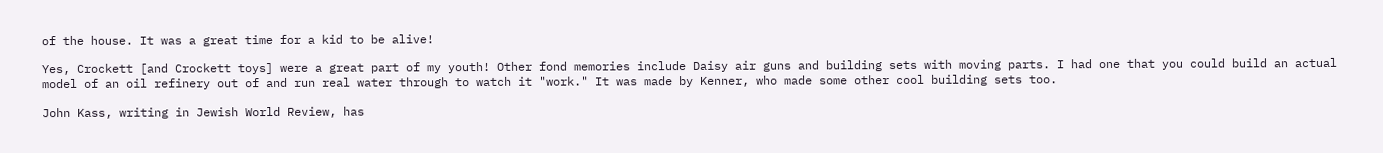of the house. It was a great time for a kid to be alive!

Yes, Crockett [and Crockett toys] were a great part of my youth! Other fond memories include Daisy air guns and building sets with moving parts. I had one that you could build an actual model of an oil refinery out of and run real water through to watch it "work." It was made by Kenner, who made some other cool building sets too.

John Kass, writing in Jewish World Review, has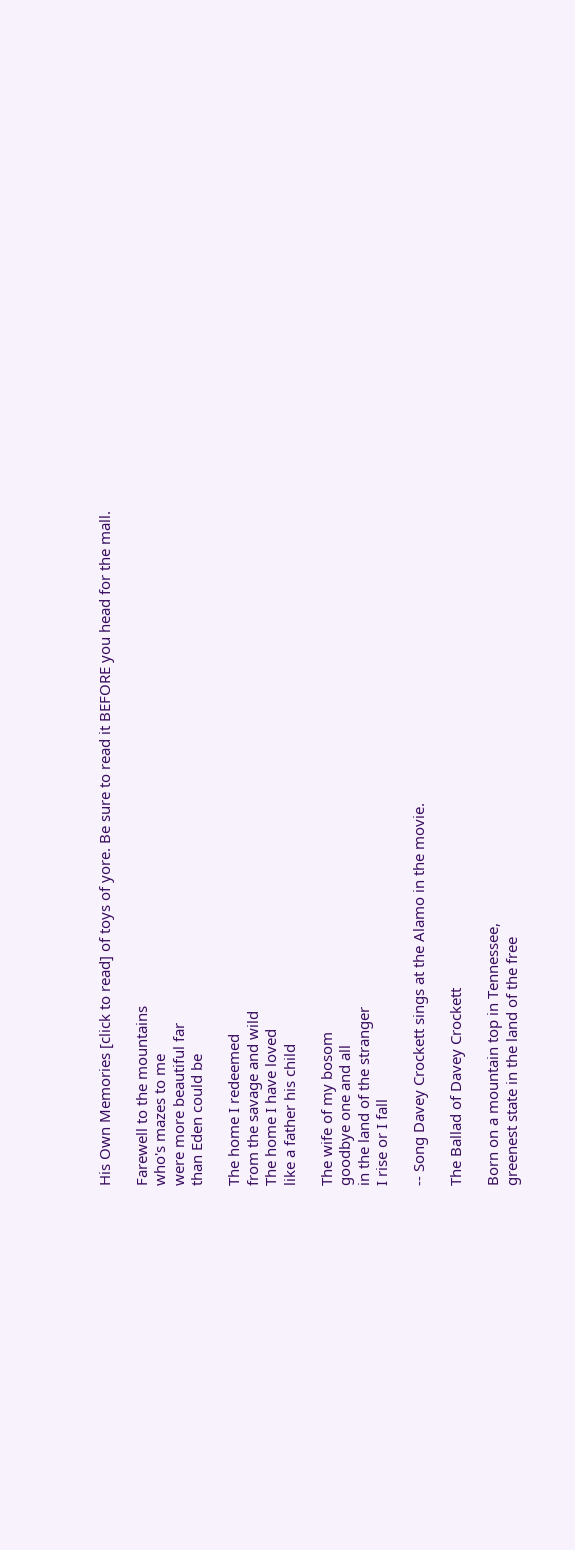His Own Memories [click to read] of toys of yore. Be sure to read it BEFORE you head for the mall.

Farewell to the mountains
who's mazes to me
were more beautiful far
than Eden could be

The home I redeemed
from the savage and wild
The home I have loved
like a father his child

The wife of my bosom
goodbye one and all
in the land of the stranger
I rise or I fall

-- Song Davey Crockett sings at the Alamo in the movie.

The Ballad of Davey Crockett

Born on a mountain top in Tennessee,
greenest state in the land of the free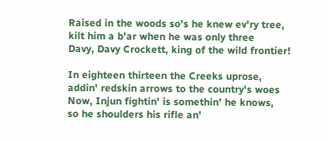Raised in the woods so's he knew ev'ry tree,
kilt him a b'ar when he was only three
Davy, Davy Crockett, king of the wild frontier!

In eighteen thirteen the Creeks uprose,
addin' redskin arrows to the country's woes
Now, Injun fightin' is somethin' he knows,
so he shoulders his rifle an'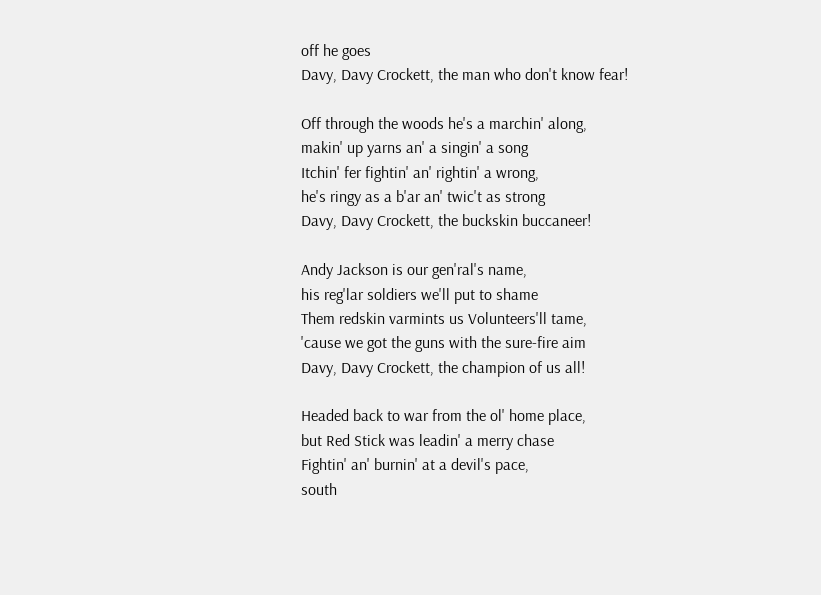off he goes
Davy, Davy Crockett, the man who don't know fear!

Off through the woods he's a marchin' along,
makin' up yarns an' a singin' a song
Itchin' fer fightin' an' rightin' a wrong,
he's ringy as a b'ar an' twic't as strong
Davy, Davy Crockett, the buckskin buccaneer!

Andy Jackson is our gen'ral's name,
his reg'lar soldiers we'll put to shame
Them redskin varmints us Volunteers'll tame,
'cause we got the guns with the sure-fire aim
Davy, Davy Crockett, the champion of us all!

Headed back to war from the ol' home place,
but Red Stick was leadin' a merry chase
Fightin' an' burnin' at a devil's pace,
south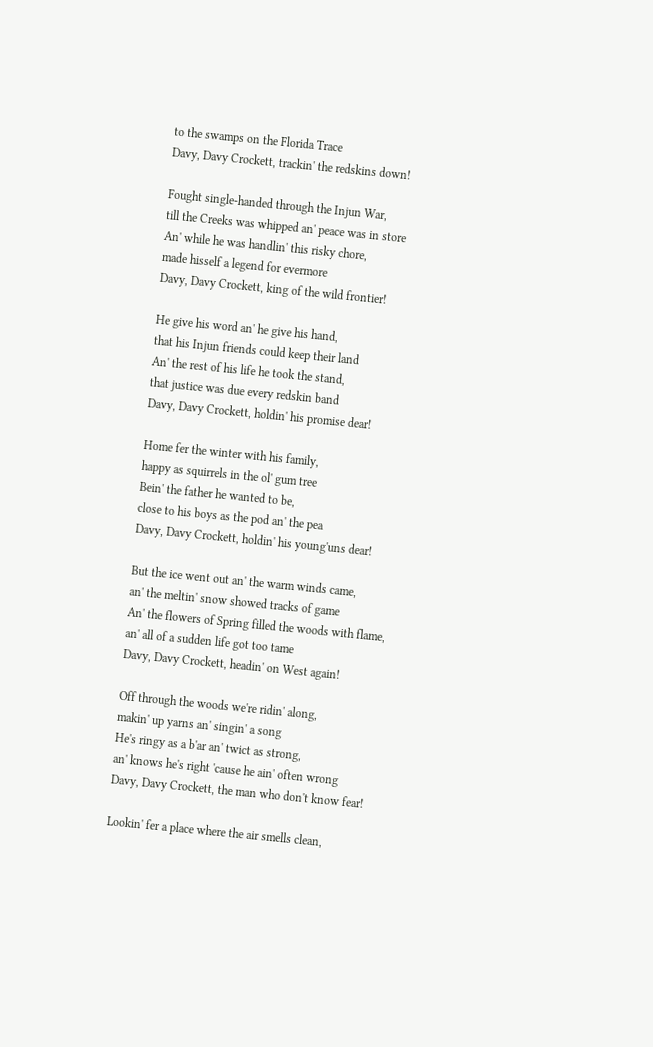to the swamps on the Florida Trace
Davy, Davy Crockett, trackin' the redskins down!

Fought single-handed through the Injun War,
till the Creeks was whipped an' peace was in store
An' while he was handlin' this risky chore,
made hisself a legend for evermore
Davy, Davy Crockett, king of the wild frontier!

He give his word an' he give his hand,
that his Injun friends could keep their land
An' the rest of his life he took the stand,
that justice was due every redskin band
Davy, Davy Crockett, holdin' his promise dear!

Home fer the winter with his family,
happy as squirrels in the ol' gum tree
Bein' the father he wanted to be,
close to his boys as the pod an' the pea
Davy, Davy Crockett, holdin' his young'uns dear!

But the ice went out an' the warm winds came,
an' the meltin' snow showed tracks of game
An' the flowers of Spring filled the woods with flame,
an' all of a sudden life got too tame
Davy, Davy Crockett, headin' on West again!

Off through the woods we're ridin' along,
makin' up yarns an' singin' a song
He's ringy as a b'ar an' twict as strong,
an' knows he's right 'cause he ain' often wrong
Davy, Davy Crockett, the man who don't know fear!

Lookin' fer a place where the air smells clean,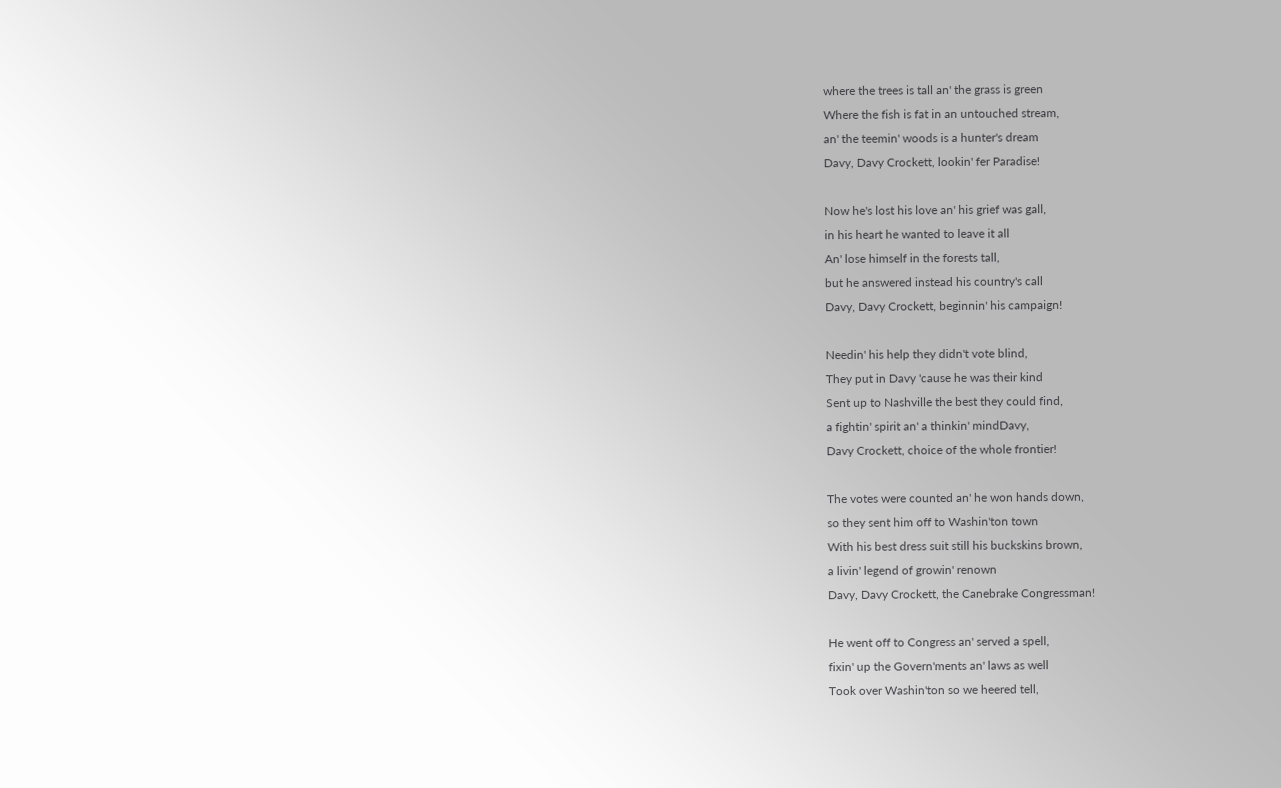where the trees is tall an' the grass is green
Where the fish is fat in an untouched stream,
an' the teemin' woods is a hunter's dream
Davy, Davy Crockett, lookin' fer Paradise!

Now he's lost his love an' his grief was gall,
in his heart he wanted to leave it all
An' lose himself in the forests tall,
but he answered instead his country's call
Davy, Davy Crockett, beginnin' his campaign!

Needin' his help they didn't vote blind,
They put in Davy 'cause he was their kind
Sent up to Nashville the best they could find,
a fightin' spirit an' a thinkin' mindDavy,
Davy Crockett, choice of the whole frontier!

The votes were counted an' he won hands down,
so they sent him off to Washin'ton town
With his best dress suit still his buckskins brown,
a livin' legend of growin' renown
Davy, Davy Crockett, the Canebrake Congressman!

He went off to Congress an' served a spell,
fixin' up the Govern'ments an' laws as well
Took over Washin'ton so we heered tell,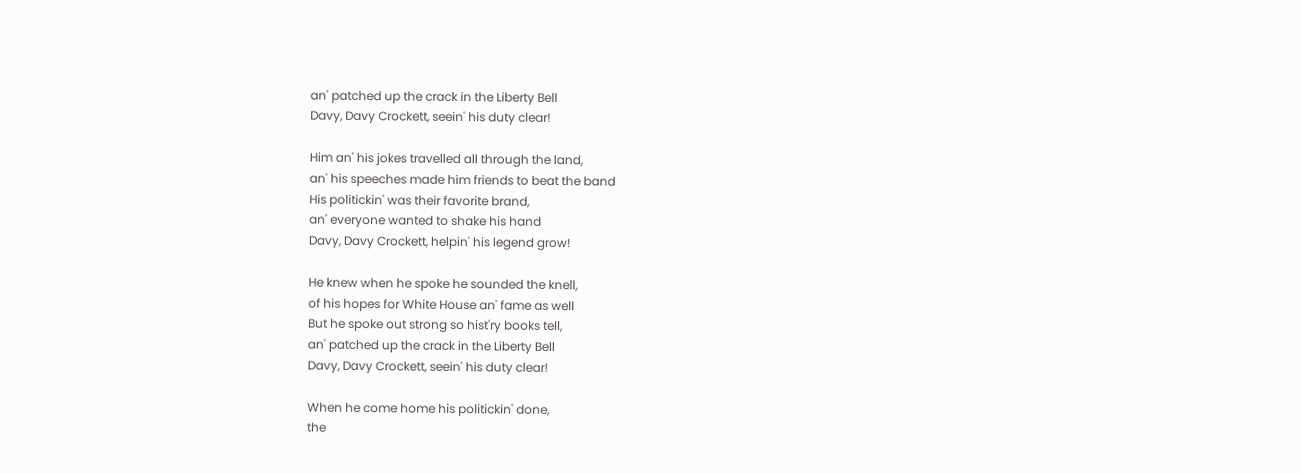an' patched up the crack in the Liberty Bell
Davy, Davy Crockett, seein' his duty clear!

Him an' his jokes travelled all through the land,
an' his speeches made him friends to beat the band
His politickin' was their favorite brand,
an' everyone wanted to shake his hand
Davy, Davy Crockett, helpin' his legend grow!

He knew when he spoke he sounded the knell,
of his hopes for White House an' fame as well
But he spoke out strong so hist'ry books tell,
an' patched up the crack in the Liberty Bell
Davy, Davy Crockett, seein' his duty clear!

When he come home his politickin' done,
the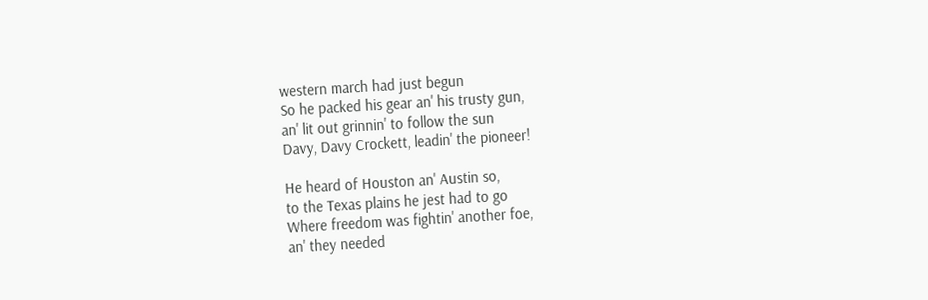western march had just begun
So he packed his gear an' his trusty gun,
an' lit out grinnin' to follow the sun
Davy, Davy Crockett, leadin' the pioneer!

He heard of Houston an' Austin so,
to the Texas plains he jest had to go
Where freedom was fightin' another foe,
an' they needed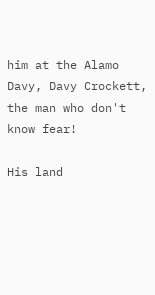him at the Alamo
Davy, Davy Crockett, the man who don't know fear!

His land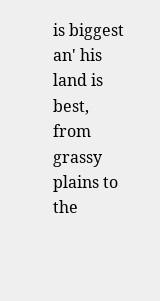is biggest an' his land is best,
from grassy plains to the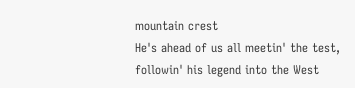mountain crest
He's ahead of us all meetin' the test,
followin' his legend into the West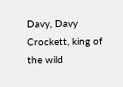Davy, Davy Crockett, king of the wild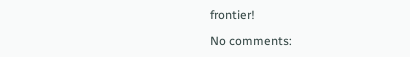frontier!

No comments: